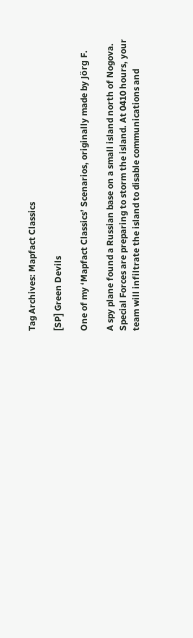Tag Archives: Mapfact Classics

[SP] Green Devils

One of my ‘Mapfact Classics’ Scenarios, originally made by Jörg F.

A spy plane found a Russian base on a small island north of Nogova. Special Forces are preparing to storm the island. At 0410 hours, your team will infiltrate the island to disable communications and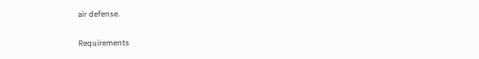air defense.

Requirements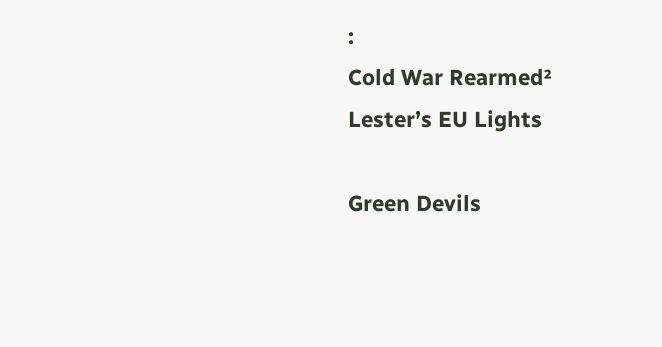:
Cold War Rearmed²
Lester’s EU Lights

Green Devils